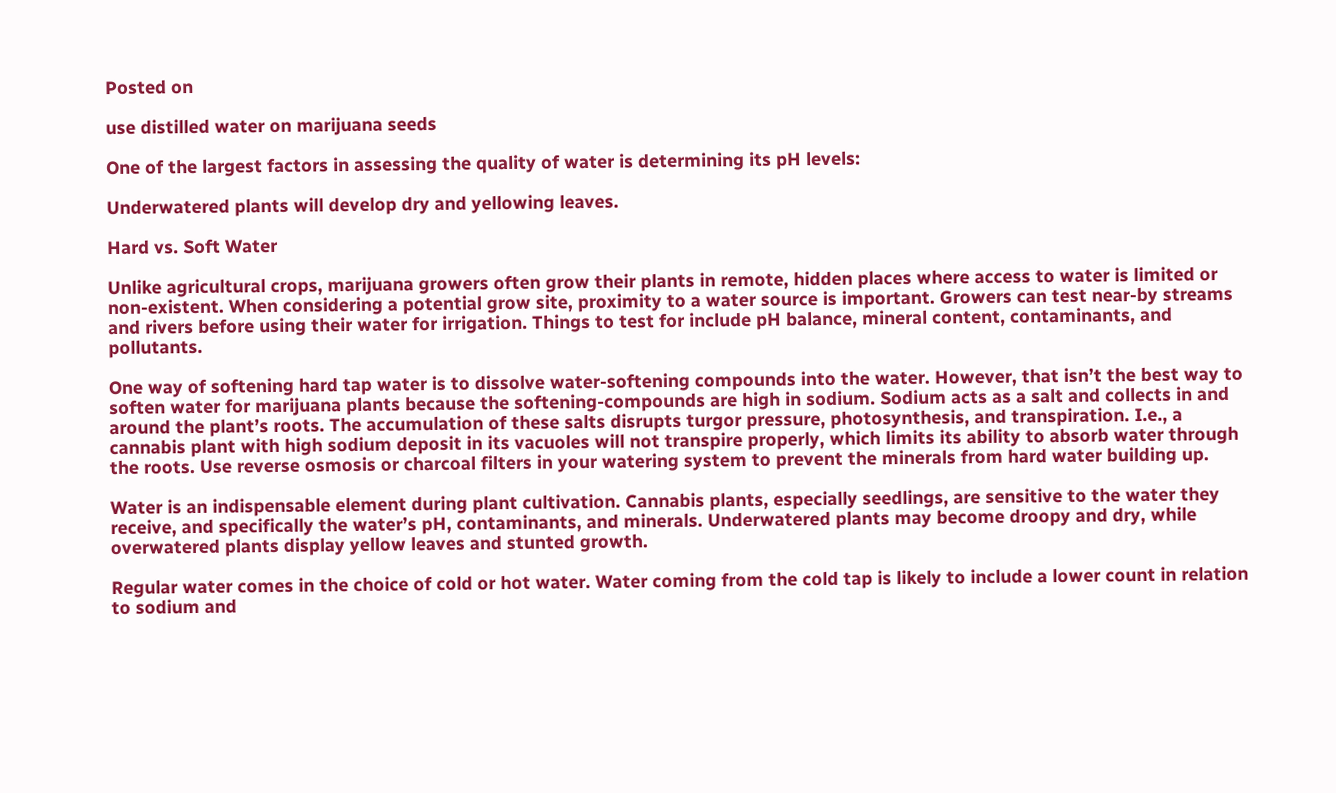Posted on

use distilled water on marijuana seeds

One of the largest factors in assessing the quality of water is determining its pH levels:

Underwatered plants will develop dry and yellowing leaves.

Hard vs. Soft Water

Unlike agricultural crops, marijuana growers often grow their plants in remote, hidden places where access to water is limited or non-existent. When considering a potential grow site, proximity to a water source is important. Growers can test near-by streams and rivers before using their water for irrigation. Things to test for include pH balance, mineral content, contaminants, and pollutants.

One way of softening hard tap water is to dissolve water-softening compounds into the water. However, that isn’t the best way to soften water for marijuana plants because the softening-compounds are high in sodium. Sodium acts as a salt and collects in and around the plant’s roots. The accumulation of these salts disrupts turgor pressure, photosynthesis, and transpiration. I.e., a cannabis plant with high sodium deposit in its vacuoles will not transpire properly, which limits its ability to absorb water through the roots. Use reverse osmosis or charcoal filters in your watering system to prevent the minerals from hard water building up.

Water is an indispensable element during plant cultivation. Cannabis plants, especially seedlings, are sensitive to the water they receive, and specifically the water’s pH, contaminants, and minerals. Underwatered plants may become droopy and dry, while overwatered plants display yellow leaves and stunted growth.

Regular water comes in the choice of cold or hot water. Water coming from the cold tap is likely to include a lower count in relation to sodium and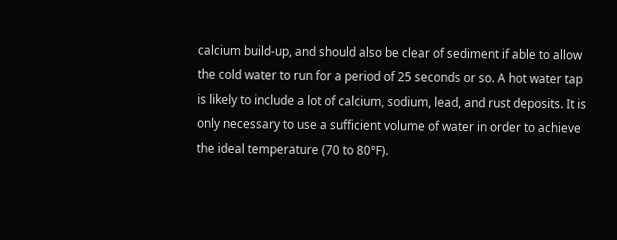calcium build-up, and should also be clear of sediment if able to allow the cold water to run for a period of 25 seconds or so. A hot water tap is likely to include a lot of calcium, sodium, lead, and rust deposits. It is only necessary to use a sufficient volume of water in order to achieve the ideal temperature (70 to 80°F).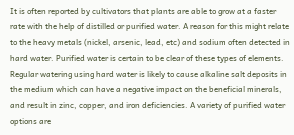It is often reported by cultivators that plants are able to grow at a faster rate with the help of distilled or purified water. A reason for this might relate to the heavy metals (nickel, arsenic, lead, etc) and sodium often detected in hard water. Purified water is certain to be clear of these types of elements. Regular watering using hard water is likely to cause alkaline salt deposits in the medium which can have a negative impact on the beneficial minerals, and result in zinc, copper, and iron deficiencies. A variety of purified water options are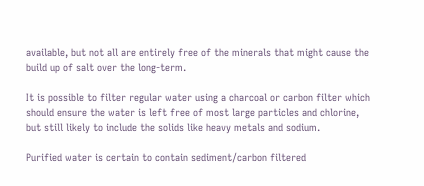available, but not all are entirely free of the minerals that might cause the build up of salt over the long-term.

It is possible to filter regular water using a charcoal or carbon filter which should ensure the water is left free of most large particles and chlorine, but still likely to include the solids like heavy metals and sodium.

Purified water is certain to contain sediment/carbon filtered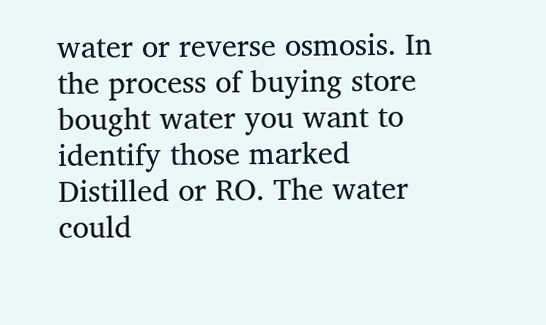water or reverse osmosis. In the process of buying store bought water you want to identify those marked Distilled or RO. The water could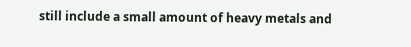still include a small amount of heavy metals and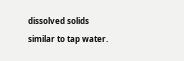dissolved solids similar to tap water.